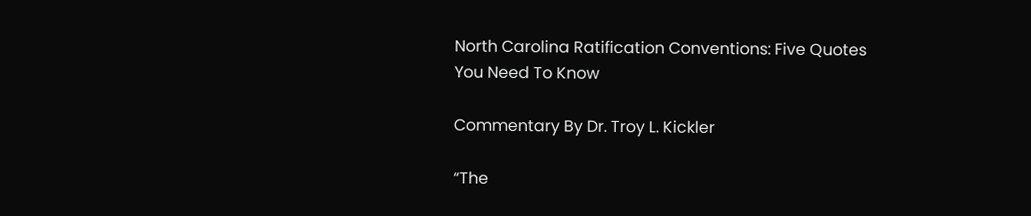North Carolina Ratification Conventions: Five Quotes You Need To Know

Commentary By Dr. Troy L. Kickler

“The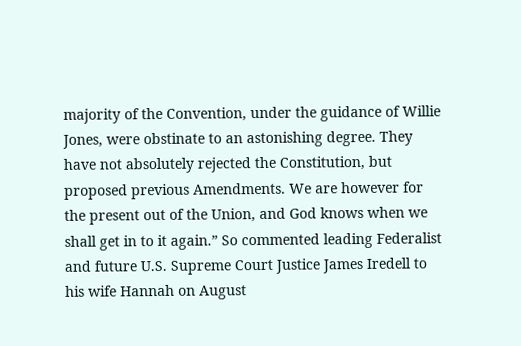majority of the Convention, under the guidance of Willie Jones, were obstinate to an astonishing degree. They have not absolutely rejected the Constitution, but proposed previous Amendments. We are however for the present out of the Union, and God knows when we shall get in to it again.” So commented leading Federalist and future U.S. Supreme Court Justice James Iredell to his wife Hannah on August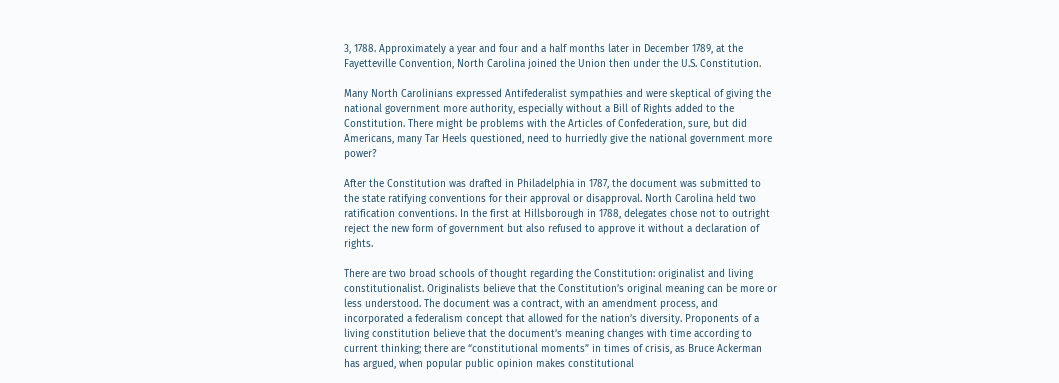3, 1788. Approximately a year and four and a half months later in December 1789, at the Fayetteville Convention, North Carolina joined the Union then under the U.S. Constitution.

Many North Carolinians expressed Antifederalist sympathies and were skeptical of giving the national government more authority, especially without a Bill of Rights added to the Constitution. There might be problems with the Articles of Confederation, sure, but did Americans, many Tar Heels questioned, need to hurriedly give the national government more power?

After the Constitution was drafted in Philadelphia in 1787, the document was submitted to the state ratifying conventions for their approval or disapproval. North Carolina held two ratification conventions. In the first at Hillsborough in 1788, delegates chose not to outright reject the new form of government but also refused to approve it without a declaration of rights.

There are two broad schools of thought regarding the Constitution: originalist and living constitutionalist. Originalists believe that the Constitution’s original meaning can be more or less understood. The document was a contract, with an amendment process, and incorporated a federalism concept that allowed for the nation’s diversity. Proponents of a living constitution believe that the document’s meaning changes with time according to current thinking; there are “constitutional moments” in times of crisis, as Bruce Ackerman has argued, when popular public opinion makes constitutional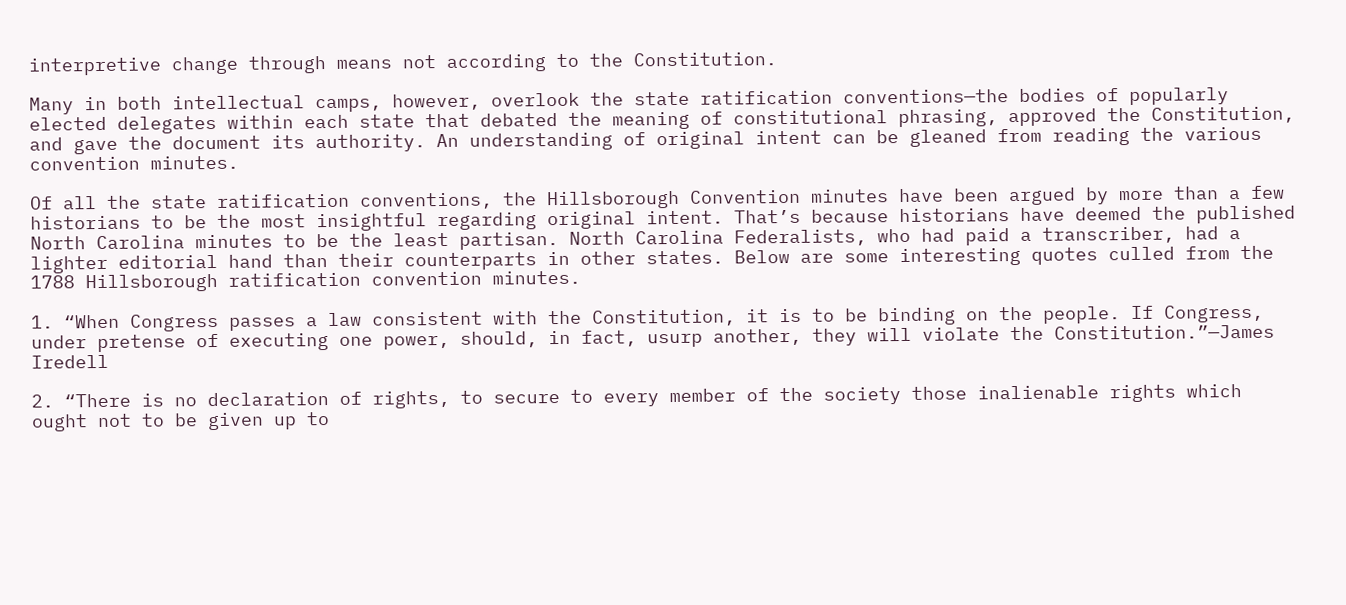interpretive change through means not according to the Constitution.

Many in both intellectual camps, however, overlook the state ratification conventions—the bodies of popularly elected delegates within each state that debated the meaning of constitutional phrasing, approved the Constitution, and gave the document its authority. An understanding of original intent can be gleaned from reading the various convention minutes.

Of all the state ratification conventions, the Hillsborough Convention minutes have been argued by more than a few historians to be the most insightful regarding original intent. That’s because historians have deemed the published North Carolina minutes to be the least partisan. North Carolina Federalists, who had paid a transcriber, had a lighter editorial hand than their counterparts in other states. Below are some interesting quotes culled from the 1788 Hillsborough ratification convention minutes.

1. “When Congress passes a law consistent with the Constitution, it is to be binding on the people. If Congress, under pretense of executing one power, should, in fact, usurp another, they will violate the Constitution.”—James Iredell

2. “There is no declaration of rights, to secure to every member of the society those inalienable rights which ought not to be given up to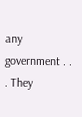any government . . . They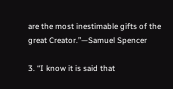are the most inestimable gifts of the great Creator.”—Samuel Spencer

3. “I know it is said that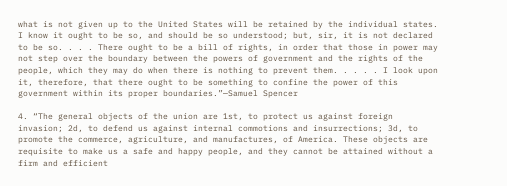what is not given up to the United States will be retained by the individual states. I know it ought to be so, and should be so understood; but, sir, it is not declared to be so. . . . There ought to be a bill of rights, in order that those in power may not step over the boundary between the powers of government and the rights of the people, which they may do when there is nothing to prevent them. . . . . I look upon it, therefore, that there ought to be something to confine the power of this government within its proper boundaries.”—Samuel Spencer

4. “The general objects of the union are 1st, to protect us against foreign invasion; 2d, to defend us against internal commotions and insurrections; 3d, to promote the commerce, agriculture, and manufactures, of America. These objects are requisite to make us a safe and happy people, and they cannot be attained without a firm and efficient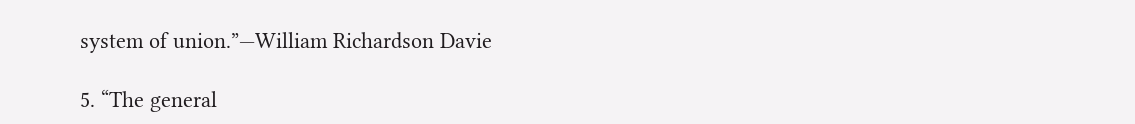system of union.”—William Richardson Davie

5. “The general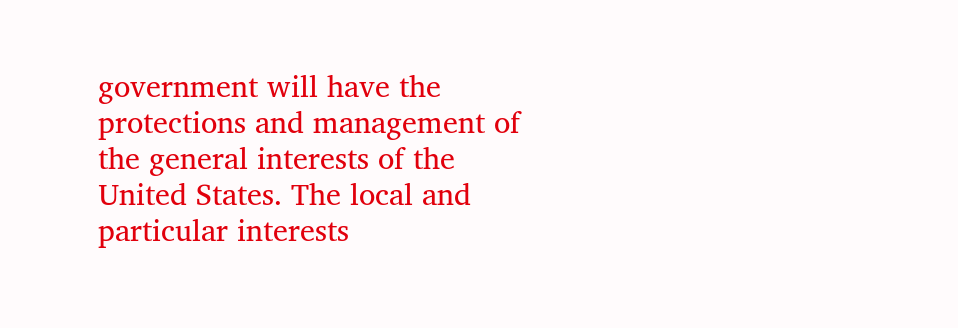government will have the protections and management of the general interests of the United States. The local and particular interests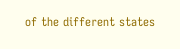of the different states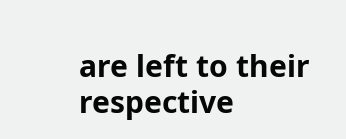are left to their respective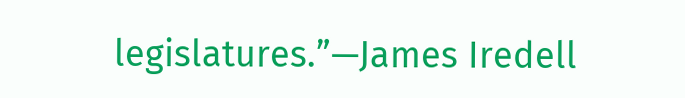legislatures.”—James Iredell